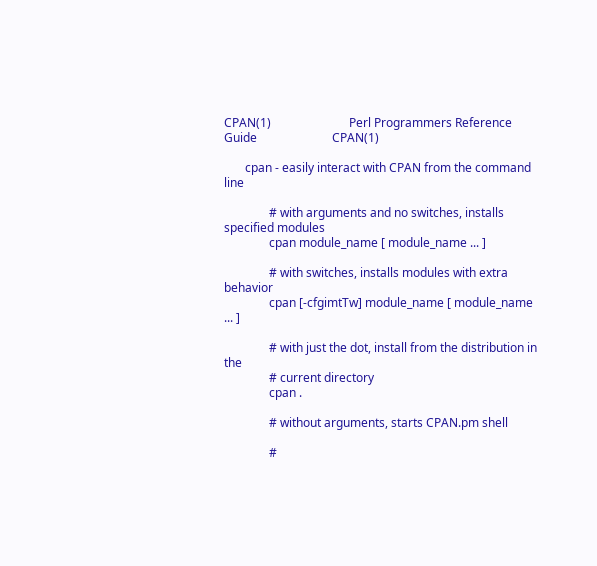CPAN(1)                          Perl Programmers Reference Guide                         CPAN(1)

       cpan - easily interact with CPAN from the command line

               # with arguments and no switches, installs specified modules
               cpan module_name [ module_name ... ]

               # with switches, installs modules with extra behavior
               cpan [-cfgimtTw] module_name [ module_name ... ]

               # with just the dot, install from the distribution in the
               # current directory
               cpan .

               # without arguments, starts CPAN.pm shell

               #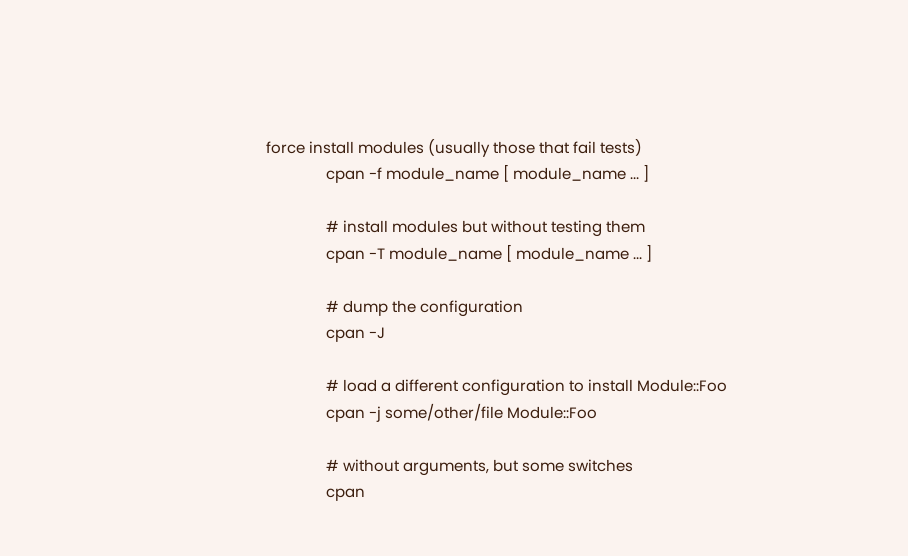force install modules (usually those that fail tests)
               cpan -f module_name [ module_name ... ]

               # install modules but without testing them
               cpan -T module_name [ module_name ... ]

               # dump the configuration
               cpan -J

               # load a different configuration to install Module::Foo
               cpan -j some/other/file Module::Foo

               # without arguments, but some switches
               cpan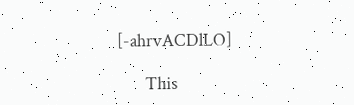[-ahrvACDlLO]

       This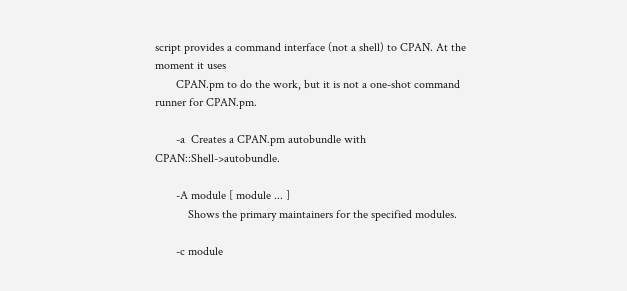script provides a command interface (not a shell) to CPAN. At the moment it uses
       CPAN.pm to do the work, but it is not a one-shot command runner for CPAN.pm.

       -a  Creates a CPAN.pm autobundle with CPAN::Shell->autobundle.

       -A module [ module ... ]
           Shows the primary maintainers for the specified modules.

       -c module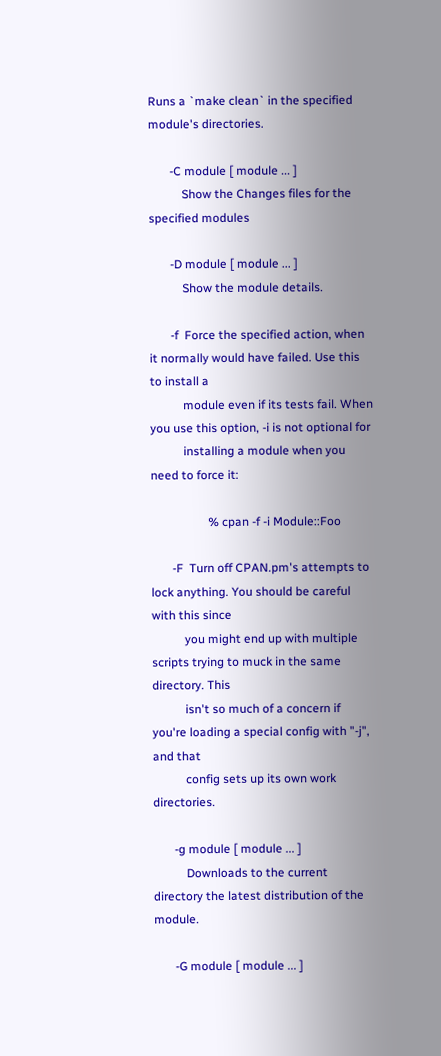Runs a `make clean` in the specified module's directories.

       -C module [ module ... ]
           Show the Changes files for the specified modules

       -D module [ module ... ]
           Show the module details.

       -f  Force the specified action, when it normally would have failed. Use this to install a
           module even if its tests fail. When you use this option, -i is not optional for
           installing a module when you need to force it:

                   % cpan -f -i Module::Foo

       -F  Turn off CPAN.pm's attempts to lock anything. You should be careful with this since
           you might end up with multiple scripts trying to muck in the same directory. This
           isn't so much of a concern if you're loading a special config with "-j", and that
           config sets up its own work directories.

       -g module [ module ... ]
           Downloads to the current directory the latest distribution of the module.

       -G module [ module ... ]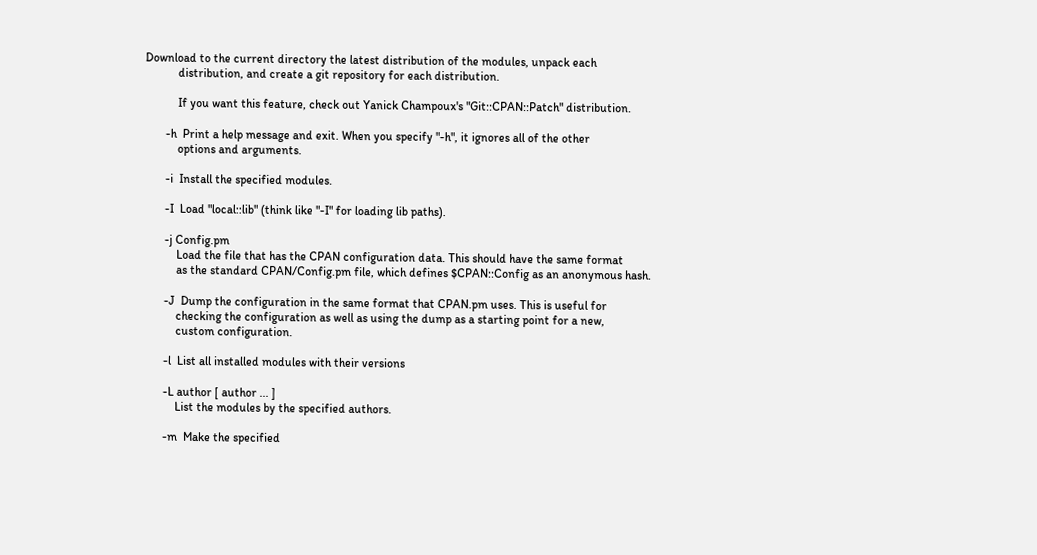Download to the current directory the latest distribution of the modules, unpack each
           distribution, and create a git repository for each distribution.

           If you want this feature, check out Yanick Champoux's "Git::CPAN::Patch" distribution.

       -h  Print a help message and exit. When you specify "-h", it ignores all of the other
           options and arguments.

       -i  Install the specified modules.

       -I  Load "local::lib" (think like "-I" for loading lib paths).

       -j Config.pm
           Load the file that has the CPAN configuration data. This should have the same format
           as the standard CPAN/Config.pm file, which defines $CPAN::Config as an anonymous hash.

       -J  Dump the configuration in the same format that CPAN.pm uses. This is useful for
           checking the configuration as well as using the dump as a starting point for a new,
           custom configuration.

       -l  List all installed modules with their versions

       -L author [ author ... ]
           List the modules by the specified authors.

       -m  Make the specified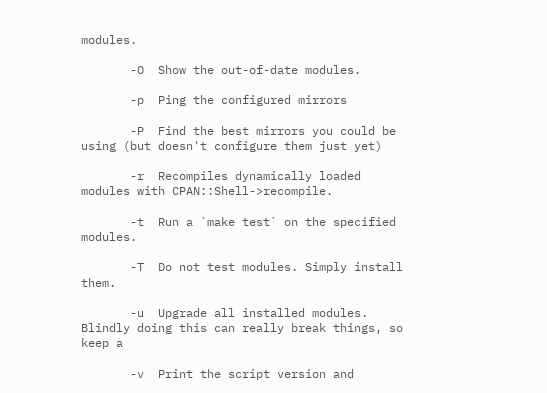modules.

       -O  Show the out-of-date modules.

       -p  Ping the configured mirrors

       -P  Find the best mirrors you could be using (but doesn't configure them just yet)

       -r  Recompiles dynamically loaded modules with CPAN::Shell->recompile.

       -t  Run a `make test` on the specified modules.

       -T  Do not test modules. Simply install them.

       -u  Upgrade all installed modules. Blindly doing this can really break things, so keep a

       -v  Print the script version and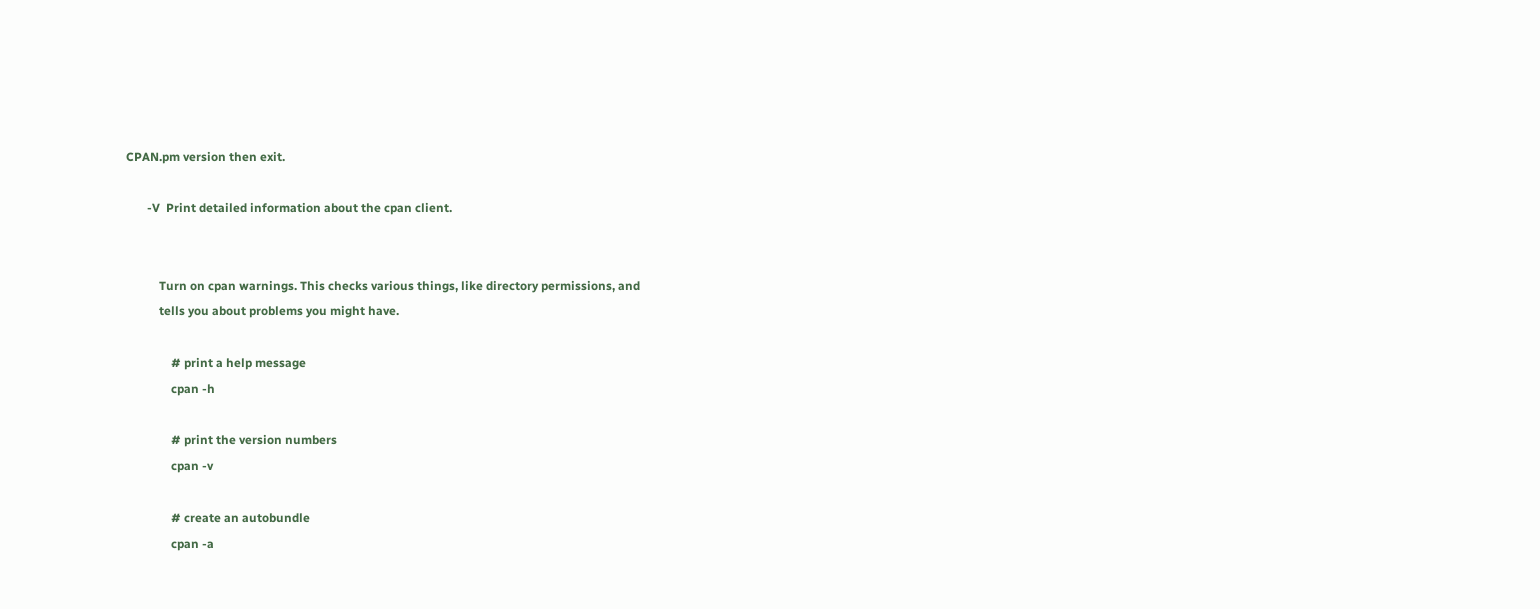CPAN.pm version then exit.

       -V  Print detailed information about the cpan client.


           Turn on cpan warnings. This checks various things, like directory permissions, and
           tells you about problems you might have.

               # print a help message
               cpan -h

               # print the version numbers
               cpan -v

               # create an autobundle
               cpan -a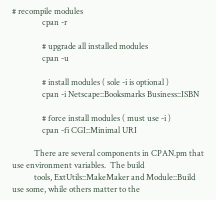# recompile modules
               cpan -r

               # upgrade all installed modules
               cpan -u

               # install modules ( sole -i is optional )
               cpan -i Netscape::Booksmarks Business::ISBN

               # force install modules ( must use -i )
               cpan -fi CGI::Minimal URI

           There are several components in CPAN.pm that use environment variables.  The build
           tools, ExtUtils::MakeMaker and Module::Build use some, while others matter to the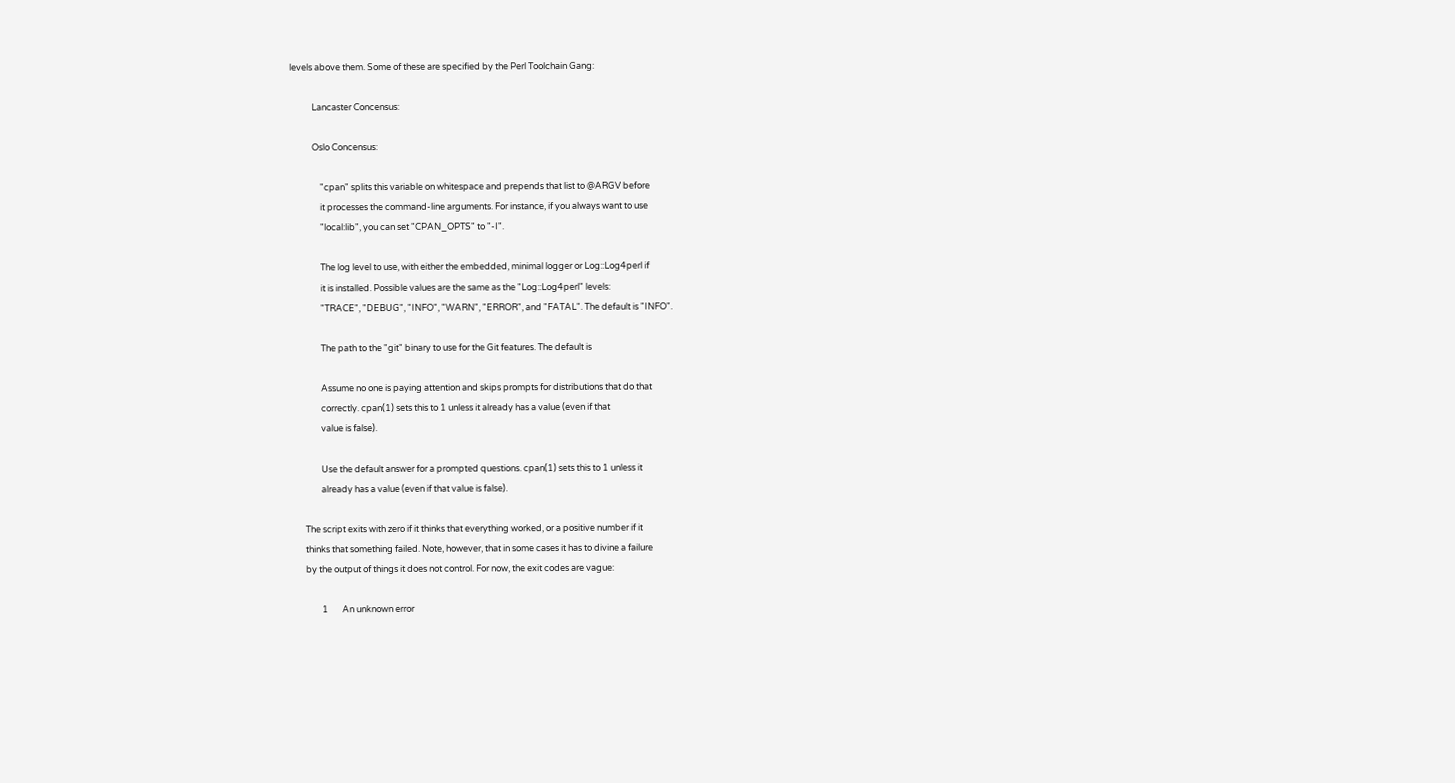levels above them. Some of these are specified by the Perl Toolchain Gang:

           Lancaster Concensus:

           Oslo Concensus:

               "cpan" splits this variable on whitespace and prepends that list to @ARGV before
               it processes the command-line arguments. For instance, if you always want to use
               "local:lib", you can set "CPAN_OPTS" to "-I".

               The log level to use, with either the embedded, minimal logger or Log::Log4perl if
               it is installed. Possible values are the same as the "Log::Log4perl" levels:
               "TRACE", "DEBUG", "INFO", "WARN", "ERROR", and "FATAL". The default is "INFO".

               The path to the "git" binary to use for the Git features. The default is

               Assume no one is paying attention and skips prompts for distributions that do that
               correctly. cpan(1) sets this to 1 unless it already has a value (even if that
               value is false).

               Use the default answer for a prompted questions. cpan(1) sets this to 1 unless it
               already has a value (even if that value is false).

       The script exits with zero if it thinks that everything worked, or a positive number if it
       thinks that something failed. Note, however, that in some cases it has to divine a failure
       by the output of things it does not control. For now, the exit codes are vague:

               1       An unknown error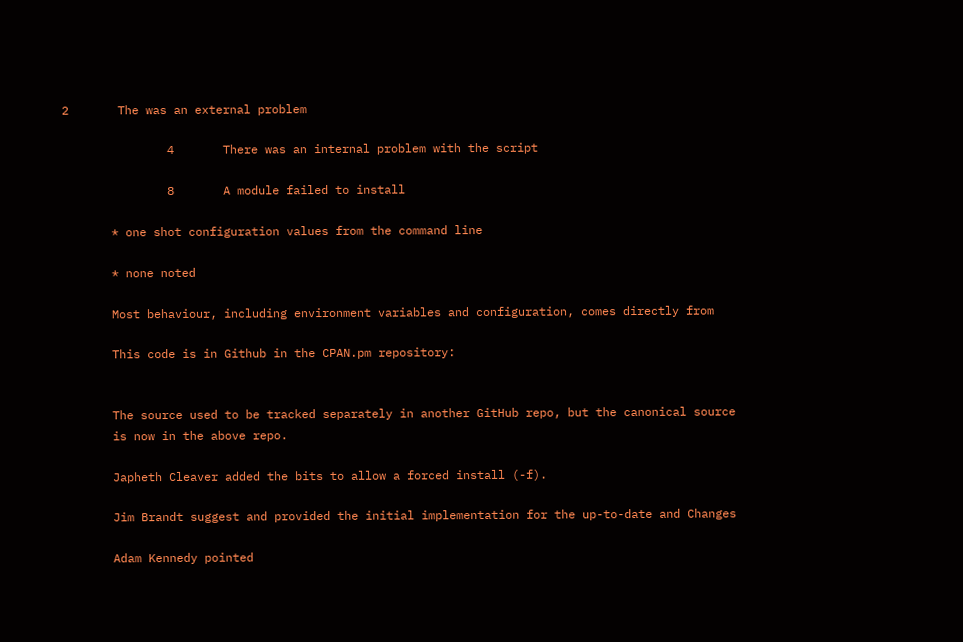2       The was an external problem

               4       There was an internal problem with the script

               8       A module failed to install

       * one shot configuration values from the command line

       * none noted

       Most behaviour, including environment variables and configuration, comes directly from

       This code is in Github in the CPAN.pm repository:


       The source used to be tracked separately in another GitHub repo, but the canonical source
       is now in the above repo.

       Japheth Cleaver added the bits to allow a forced install (-f).

       Jim Brandt suggest and provided the initial implementation for the up-to-date and Changes

       Adam Kennedy pointed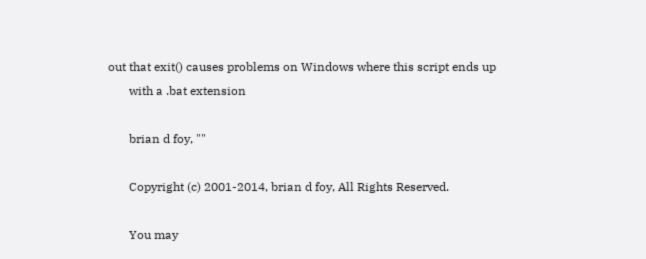out that exit() causes problems on Windows where this script ends up
       with a .bat extension

       brian d foy, ""

       Copyright (c) 2001-2014, brian d foy, All Rights Reserved.

       You may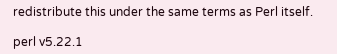redistribute this under the same terms as Perl itself.

perl v5.22.1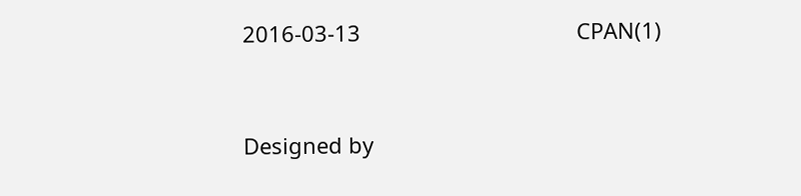2016-03-13                                    CPAN(1)


Designed by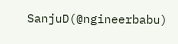SanjuD(@ngineerbabu)